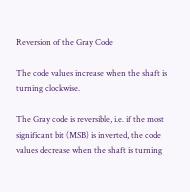Reversion of the Gray Code

The code values increase when the shaft is turning clockwise.

The Gray code is reversible, i.e. if the most significant bit (MSB) is inverted, the code values decrease when the shaft is turning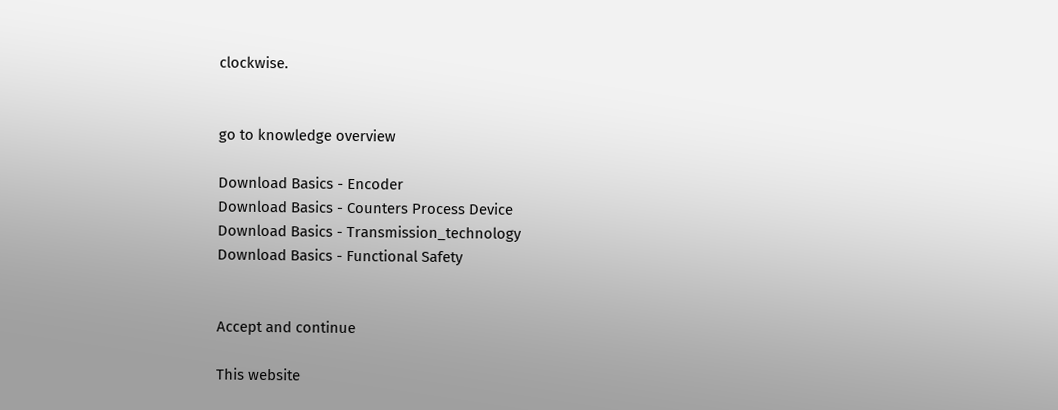clockwise.


go to knowledge overview

Download Basics - Encoder
Download Basics - Counters Process Device
Download Basics - Transmission_technology
Download Basics - Functional Safety


Accept and continue

This website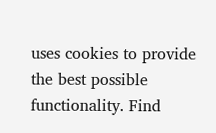uses cookies to provide the best possible functionality. Find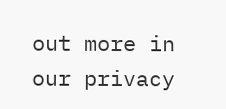out more in our privacy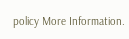policy More Information.